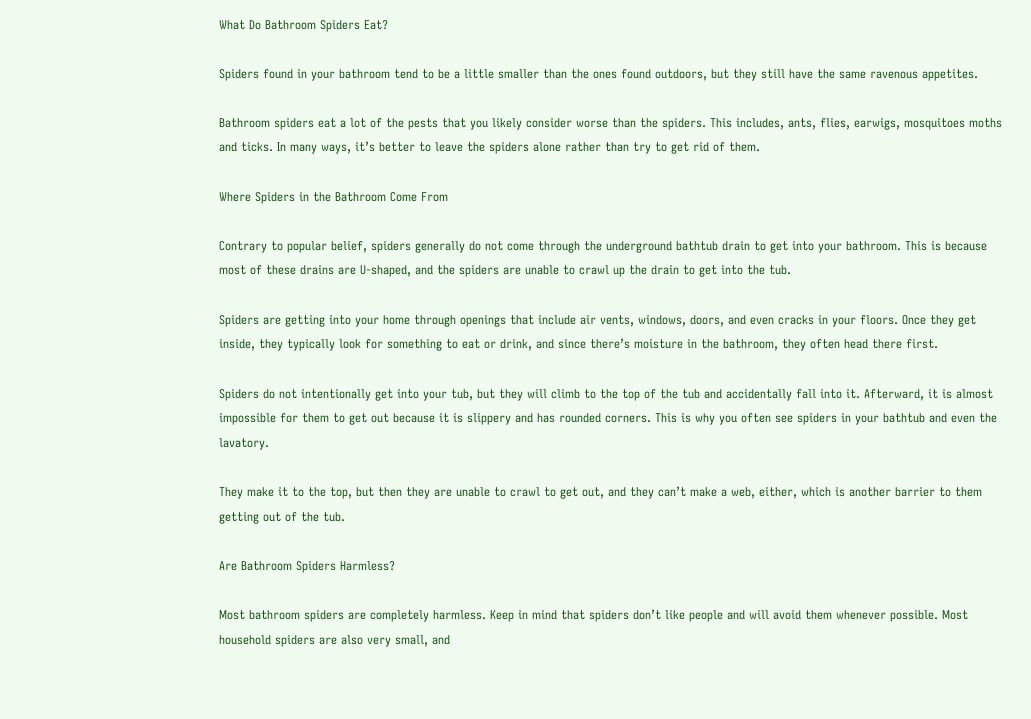What Do Bathroom Spiders Eat?

Spiders found in your bathroom tend to be a little smaller than the ones found outdoors, but they still have the same ravenous appetites.

Bathroom spiders eat a lot of the pests that you likely consider worse than the spiders. This includes, ants, flies, earwigs, mosquitoes moths and ticks. In many ways, it’s better to leave the spiders alone rather than try to get rid of them.

Where Spiders in the Bathroom Come From

Contrary to popular belief, spiders generally do not come through the underground bathtub drain to get into your bathroom. This is because most of these drains are U-shaped, and the spiders are unable to crawl up the drain to get into the tub.

Spiders are getting into your home through openings that include air vents, windows, doors, and even cracks in your floors. Once they get inside, they typically look for something to eat or drink, and since there’s moisture in the bathroom, they often head there first.

Spiders do not intentionally get into your tub, but they will climb to the top of the tub and accidentally fall into it. Afterward, it is almost impossible for them to get out because it is slippery and has rounded corners. This is why you often see spiders in your bathtub and even the lavatory.

They make it to the top, but then they are unable to crawl to get out, and they can’t make a web, either, which is another barrier to them getting out of the tub.

Are Bathroom Spiders Harmless?

Most bathroom spiders are completely harmless. Keep in mind that spiders don’t like people and will avoid them whenever possible. Most household spiders are also very small, and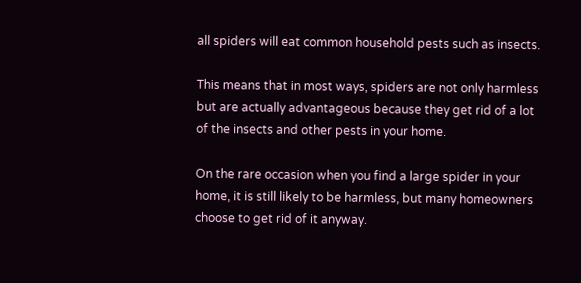all spiders will eat common household pests such as insects.

This means that in most ways, spiders are not only harmless but are actually advantageous because they get rid of a lot of the insects and other pests in your home.

On the rare occasion when you find a large spider in your home, it is still likely to be harmless, but many homeowners choose to get rid of it anyway.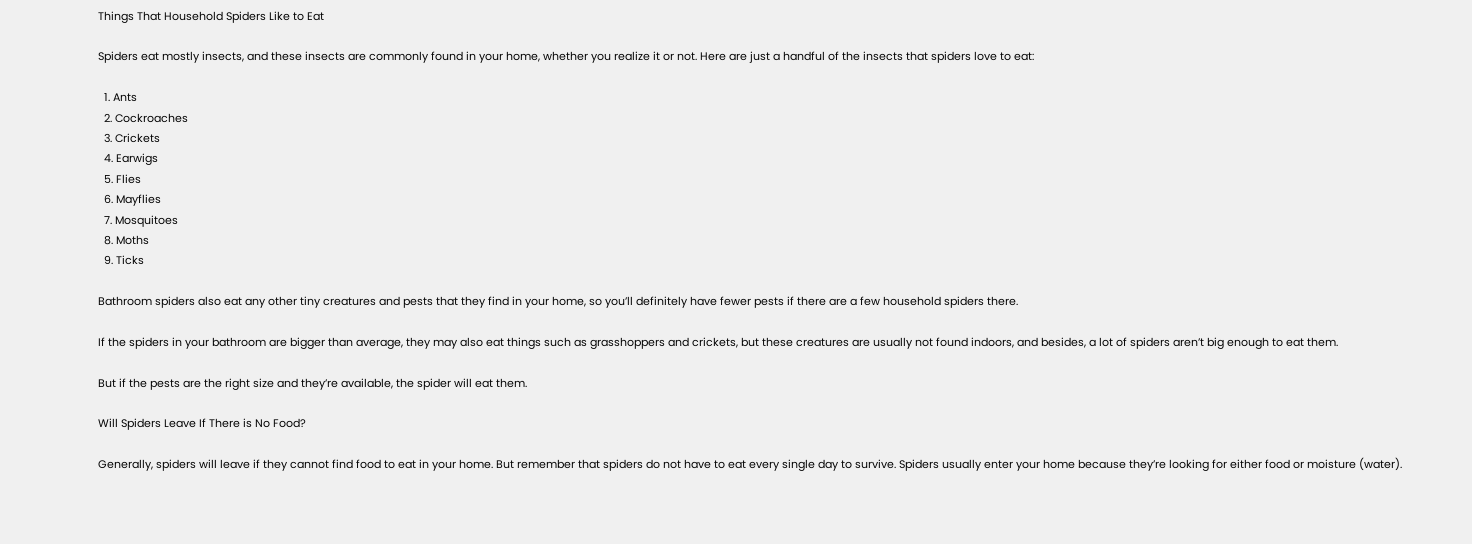Things That Household Spiders Like to Eat

Spiders eat mostly insects, and these insects are commonly found in your home, whether you realize it or not. Here are just a handful of the insects that spiders love to eat:

  1. Ants
  2. Cockroaches
  3. Crickets
  4. Earwigs
  5. Flies
  6. Mayflies
  7. Mosquitoes
  8. Moths
  9. Ticks

Bathroom spiders also eat any other tiny creatures and pests that they find in your home, so you’ll definitely have fewer pests if there are a few household spiders there.

If the spiders in your bathroom are bigger than average, they may also eat things such as grasshoppers and crickets, but these creatures are usually not found indoors, and besides, a lot of spiders aren’t big enough to eat them.

But if the pests are the right size and they’re available, the spider will eat them.

Will Spiders Leave If There is No Food?

Generally, spiders will leave if they cannot find food to eat in your home. But remember that spiders do not have to eat every single day to survive. Spiders usually enter your home because they’re looking for either food or moisture (water).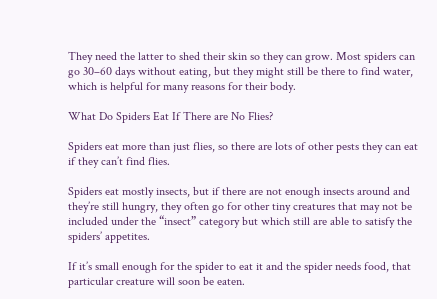They need the latter to shed their skin so they can grow. Most spiders can go 30–60 days without eating, but they might still be there to find water, which is helpful for many reasons for their body.

What Do Spiders Eat If There are No Flies?

Spiders eat more than just flies, so there are lots of other pests they can eat if they can’t find flies.

Spiders eat mostly insects, but if there are not enough insects around and they’re still hungry, they often go for other tiny creatures that may not be included under the “insect” category but which still are able to satisfy the spiders’ appetites.

If it’s small enough for the spider to eat it and the spider needs food, that particular creature will soon be eaten.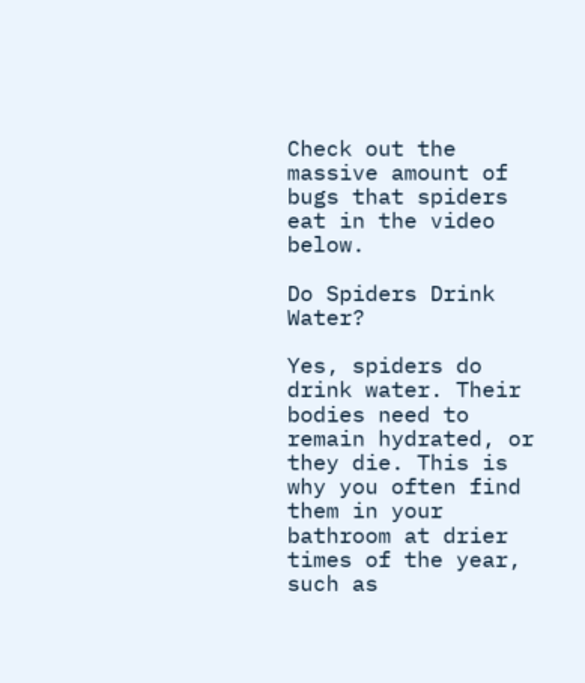Check out the massive amount of bugs that spiders eat in the video below.

Do Spiders Drink Water?

Yes, spiders do drink water. Their bodies need to remain hydrated, or they die. This is why you often find them in your bathroom at drier times of the year, such as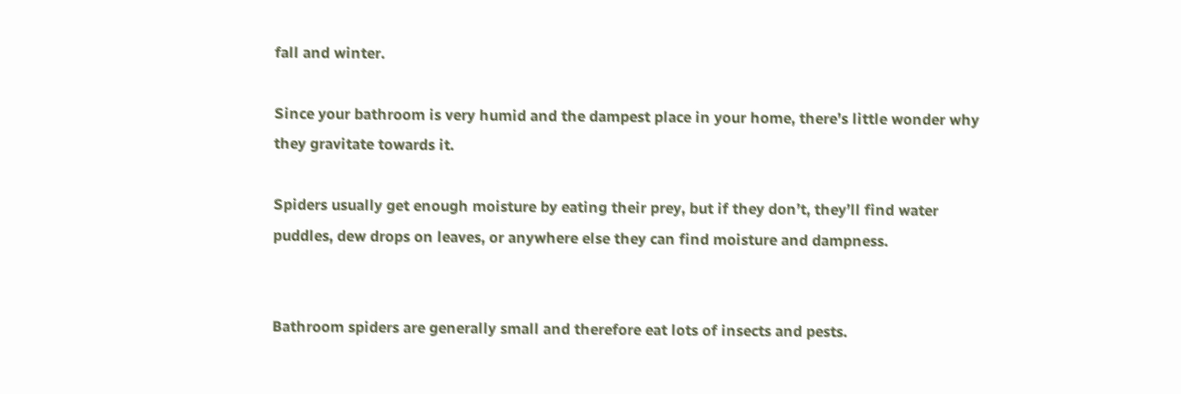fall and winter.

Since your bathroom is very humid and the dampest place in your home, there’s little wonder why they gravitate towards it.

Spiders usually get enough moisture by eating their prey, but if they don’t, they’ll find water puddles, dew drops on leaves, or anywhere else they can find moisture and dampness.


Bathroom spiders are generally small and therefore eat lots of insects and pests.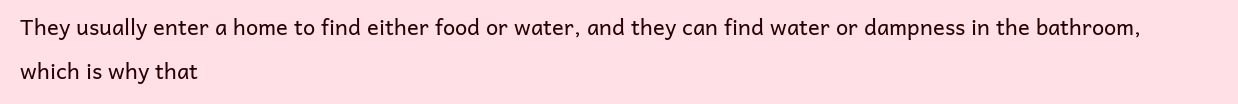They usually enter a home to find either food or water, and they can find water or dampness in the bathroom, which is why that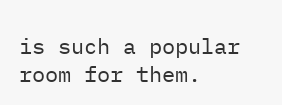is such a popular room for them.